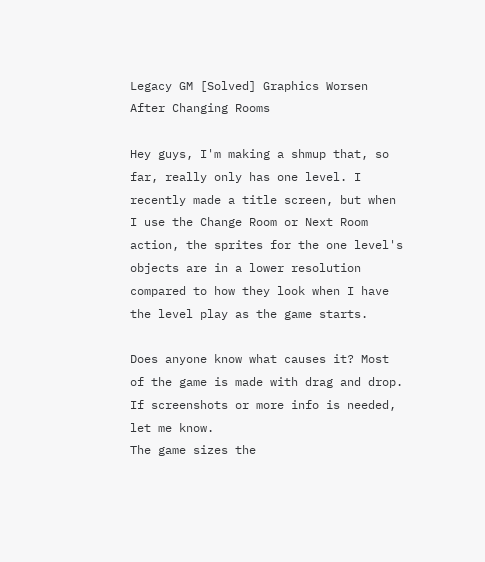Legacy GM [Solved] Graphics Worsen After Changing Rooms

Hey guys, I'm making a shmup that, so far, really only has one level. I recently made a title screen, but when I use the Change Room or Next Room action, the sprites for the one level's objects are in a lower resolution compared to how they look when I have the level play as the game starts.

Does anyone know what causes it? Most of the game is made with drag and drop. If screenshots or more info is needed, let me know.
The game sizes the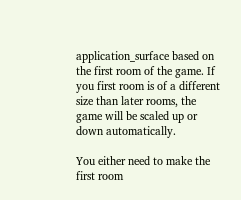application_surface based on the first room of the game. If you first room is of a different size than later rooms, the game will be scaled up or down automatically.

You either need to make the first room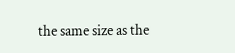the same size as the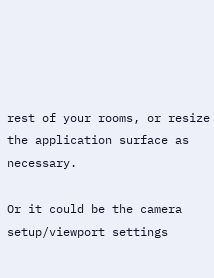rest of your rooms, or resize the application surface as necessary.

Or it could be the camera setup/viewport settings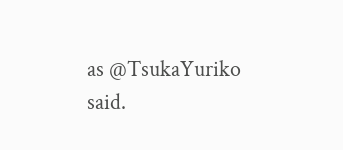as @TsukaYuriko said.